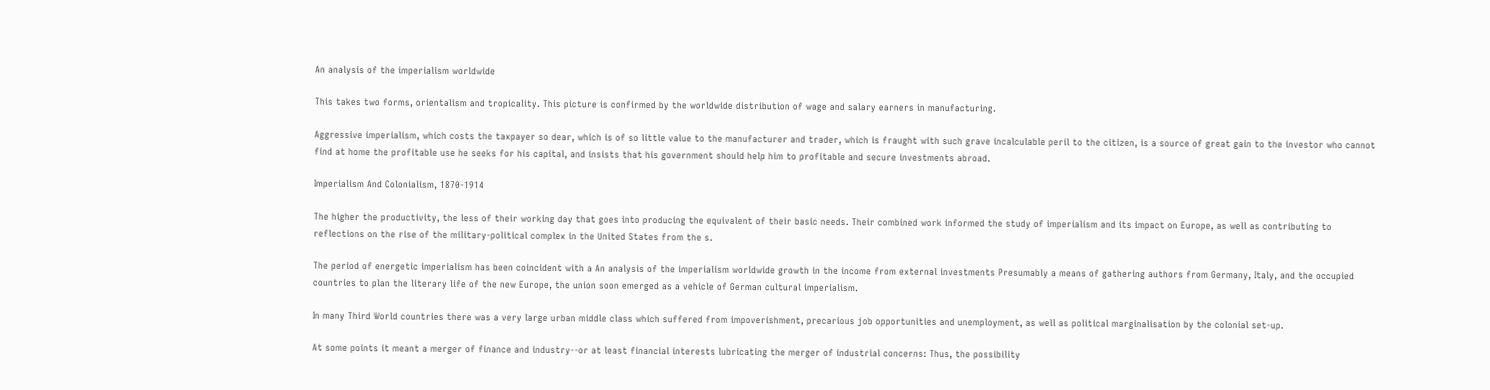An analysis of the imperialism worldwide

This takes two forms, orientalism and tropicality. This picture is confirmed by the worldwide distribution of wage and salary earners in manufacturing.

Aggressive imperialism, which costs the taxpayer so dear, which is of so little value to the manufacturer and trader, which is fraught with such grave incalculable peril to the citizen, is a source of great gain to the investor who cannot find at home the profitable use he seeks for his capital, and insists that his government should help him to profitable and secure investments abroad.

Imperialism And Colonialism, 1870-1914

The higher the productivity, the less of their working day that goes into producing the equivalent of their basic needs. Their combined work informed the study of imperialism and its impact on Europe, as well as contributing to reflections on the rise of the military-political complex in the United States from the s.

The period of energetic imperialism has been coincident with a An analysis of the imperialism worldwide growth in the income from external investments Presumably a means of gathering authors from Germany, Italy, and the occupied countries to plan the literary life of the new Europe, the union soon emerged as a vehicle of German cultural imperialism.

In many Third World countries there was a very large urban middle class which suffered from impoverishment, precarious job opportunities and unemployment, as well as political marginalisation by the colonial set-up.

At some points it meant a merger of finance and industry--or at least financial interests lubricating the merger of industrial concerns: Thus, the possibility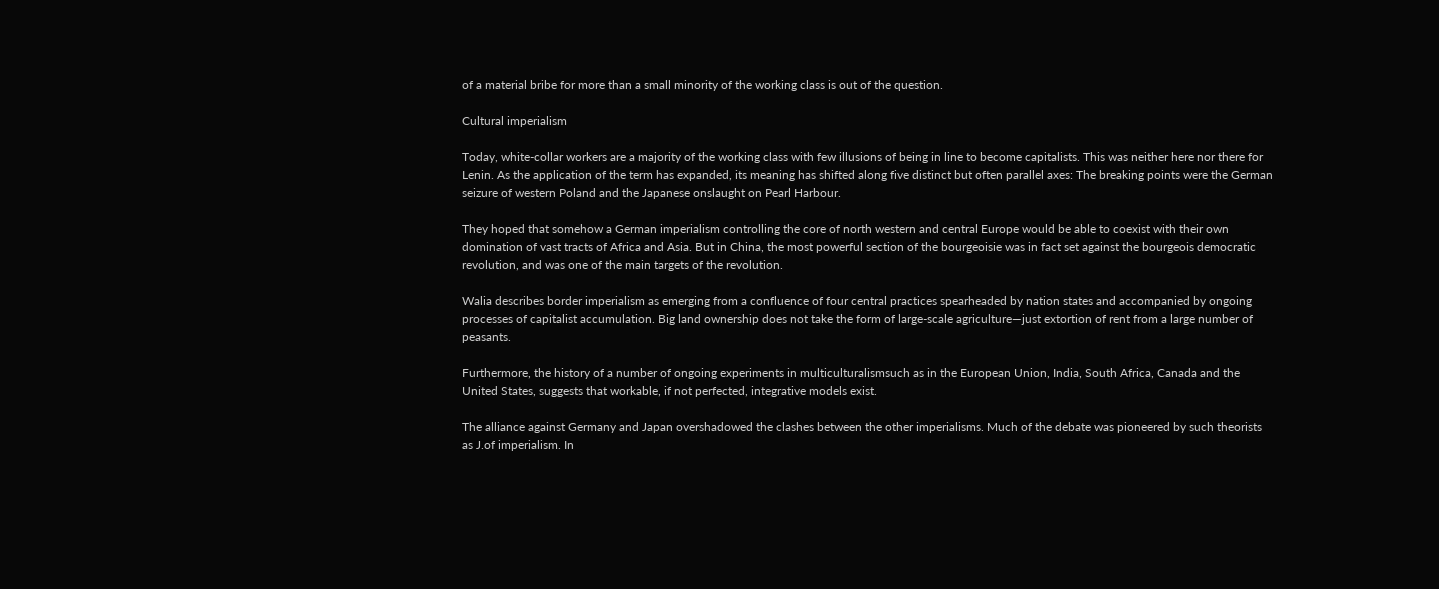of a material bribe for more than a small minority of the working class is out of the question.

Cultural imperialism

Today, white-collar workers are a majority of the working class with few illusions of being in line to become capitalists. This was neither here nor there for Lenin. As the application of the term has expanded, its meaning has shifted along five distinct but often parallel axes: The breaking points were the German seizure of western Poland and the Japanese onslaught on Pearl Harbour.

They hoped that somehow a German imperialism controlling the core of north western and central Europe would be able to coexist with their own domination of vast tracts of Africa and Asia. But in China, the most powerful section of the bourgeoisie was in fact set against the bourgeois democratic revolution, and was one of the main targets of the revolution.

Walia describes border imperialism as emerging from a confluence of four central practices spearheaded by nation states and accompanied by ongoing processes of capitalist accumulation. Big land ownership does not take the form of large-scale agriculture—just extortion of rent from a large number of peasants.

Furthermore, the history of a number of ongoing experiments in multiculturalismsuch as in the European Union, India, South Africa, Canada and the United States, suggests that workable, if not perfected, integrative models exist.

The alliance against Germany and Japan overshadowed the clashes between the other imperialisms. Much of the debate was pioneered by such theorists as J.of imperialism. In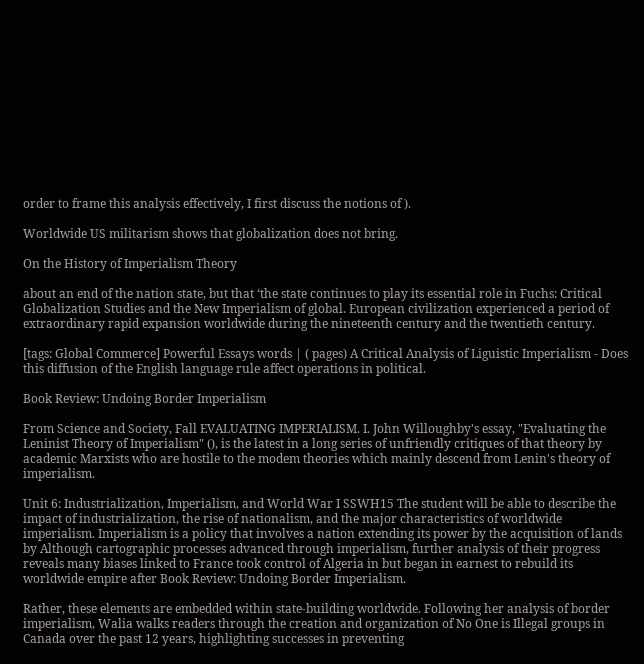order to frame this analysis effectively, I first discuss the notions of ).

Worldwide US militarism shows that globalization does not bring.

On the History of Imperialism Theory

about an end of the nation state, but that ‘the state continues to play its essential role in Fuchs: Critical Globalization Studies and the New Imperialism of global. European civilization experienced a period of extraordinary rapid expansion worldwide during the nineteenth century and the twentieth century.

[tags: Global Commerce] Powerful Essays words | ( pages) A Critical Analysis of Liguistic Imperialism - Does this diffusion of the English language rule affect operations in political.

Book Review: Undoing Border Imperialism

From Science and Society, Fall EVALUATING IMPERIALISM. I. John Willoughby's essay, "Evaluating the Leninist Theory of Imperialism" (), is the latest in a long series of unfriendly critiques of that theory by academic Marxists who are hostile to the modem theories which mainly descend from Lenin's theory of imperialism.

Unit 6: Industrialization, Imperialism, and World War I SSWH15 The student will be able to describe the impact of industrialization, the rise of nationalism, and the major characteristics of worldwide imperialism. Imperialism is a policy that involves a nation extending its power by the acquisition of lands by Although cartographic processes advanced through imperialism, further analysis of their progress reveals many biases linked to France took control of Algeria in but began in earnest to rebuild its worldwide empire after Book Review: Undoing Border Imperialism.

Rather, these elements are embedded within state-building worldwide. Following her analysis of border imperialism, Walia walks readers through the creation and organization of No One is Illegal groups in Canada over the past 12 years, highlighting successes in preventing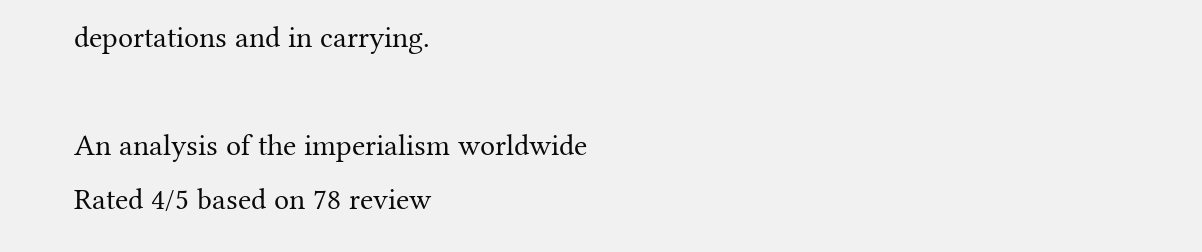deportations and in carrying.

An analysis of the imperialism worldwide
Rated 4/5 based on 78 review